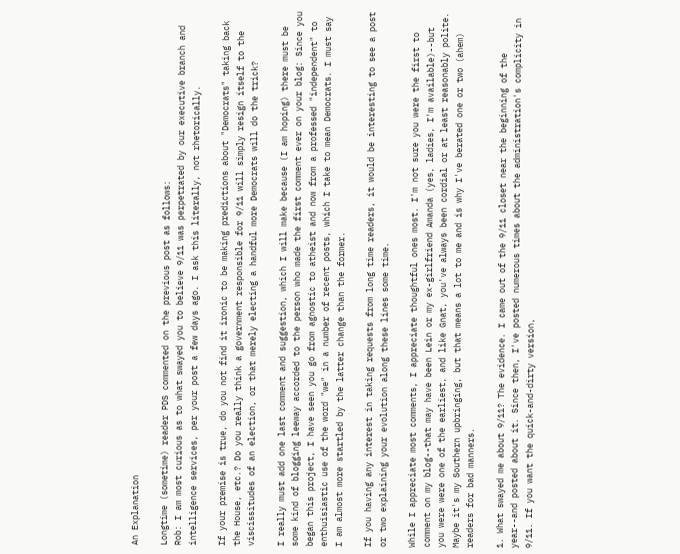An Explanation

Longtime (sometime) reader PDS commented on the previous post as follows:
Rob: I am most curious as to what swayed you to believe 9/11 was perpetrated by our executive branch and intelligence services, per your post a few days ago. I ask this literally, not rhetorically.

If your premise is true, do you not find it ironic to be making predictions about "Democrats" taking back the House, etc.? Do you really think a government responsible for 9/11 will simply resign itself to the viscissitudes of an election, or that merely electing a handful more Democrats will do the trick?

I really must add one last comment and suggestion, which I will make because (I am hoping) there must be some kind of blogging leeway accorded to the person who made the first comment ever on your blog: Since you began this project, I have seen you go from agnostic to atheist and now from a professed "independent" to enthuisiastic use of the word "we" in a number of recent posts, which I take to mean Democrats. I must say I am almost more startled by the latter change than the former.

If you having any interest in taking requests from long time readers, it would be interesting to see a post or two explaining your evolution along these lines some time.

While I appreciate most comments, I appreciate thoughtful ones most. I'm not sure you were the first to comment on my blog--that may have been Lein or my ex-girlfriend Amanda (yes, ladies, I'm available)--but you were were one of the earliest, and like Gnat, you've always been cordial or at least reasonably polite. Maybe it's my Southern upbringing, but that means a lot to me and is why I've berated one or two (ahem) readers for bad manners.

1. What swayed me about 9/11? The evidence. I came out of the 9/11 closet near the beginning of the year--and posted about it. Since then, I've posted numerous times about the administration's complicity in 9/11. If you want the quick-and-dirty version,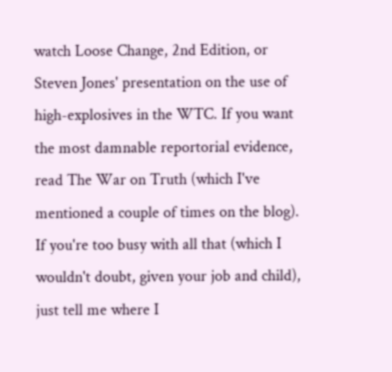watch Loose Change, 2nd Edition, or Steven Jones' presentation on the use of high-explosives in the WTC. If you want the most damnable reportorial evidence, read The War on Truth (which I've mentioned a couple of times on the blog). If you're too busy with all that (which I wouldn't doubt, given your job and child), just tell me where I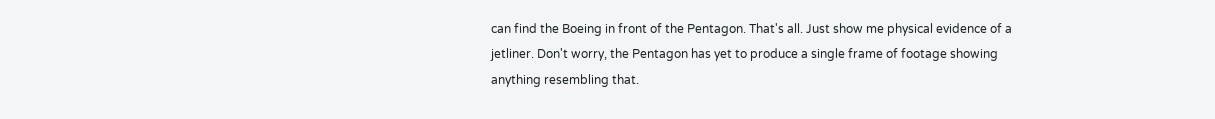can find the Boeing in front of the Pentagon. That's all. Just show me physical evidence of a jetliner. Don't worry, the Pentagon has yet to produce a single frame of footage showing anything resembling that.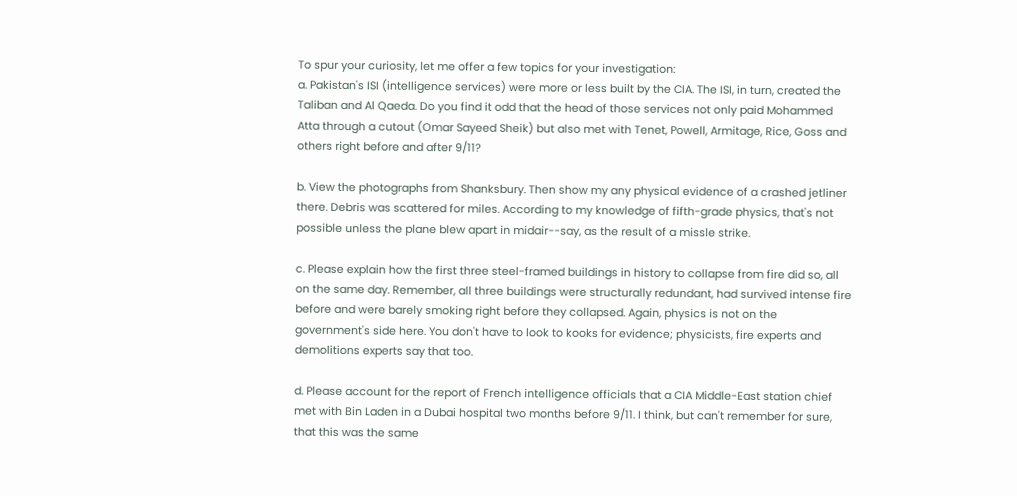To spur your curiosity, let me offer a few topics for your investigation:
a. Pakistan's ISI (intelligence services) were more or less built by the CIA. The ISI, in turn, created the Taliban and Al Qaeda. Do you find it odd that the head of those services not only paid Mohammed Atta through a cutout (Omar Sayeed Sheik) but also met with Tenet, Powell, Armitage, Rice, Goss and others right before and after 9/11?

b. View the photographs from Shanksbury. Then show my any physical evidence of a crashed jetliner there. Debris was scattered for miles. According to my knowledge of fifth-grade physics, that's not possible unless the plane blew apart in midair--say, as the result of a missle strike.

c. Please explain how the first three steel-framed buildings in history to collapse from fire did so, all on the same day. Remember, all three buildings were structurally redundant, had survived intense fire before and were barely smoking right before they collapsed. Again, physics is not on the government's side here. You don't have to look to kooks for evidence; physicists, fire experts and demolitions experts say that too.

d. Please account for the report of French intelligence officials that a CIA Middle-East station chief met with Bin Laden in a Dubai hospital two months before 9/11. I think, but can't remember for sure, that this was the same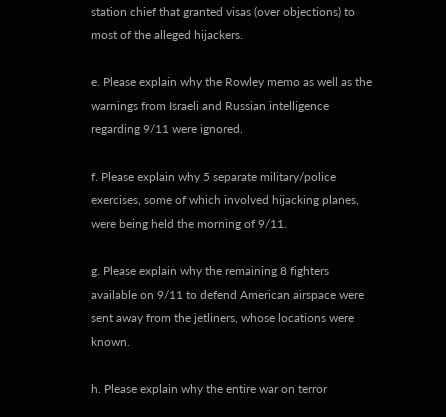station chief that granted visas (over objections) to most of the alleged hijackers.

e. Please explain why the Rowley memo as well as the warnings from Israeli and Russian intelligence regarding 9/11 were ignored.

f. Please explain why 5 separate military/police exercises, some of which involved hijacking planes, were being held the morning of 9/11.

g. Please explain why the remaining 8 fighters available on 9/11 to defend American airspace were sent away from the jetliners, whose locations were known.

h. Please explain why the entire war on terror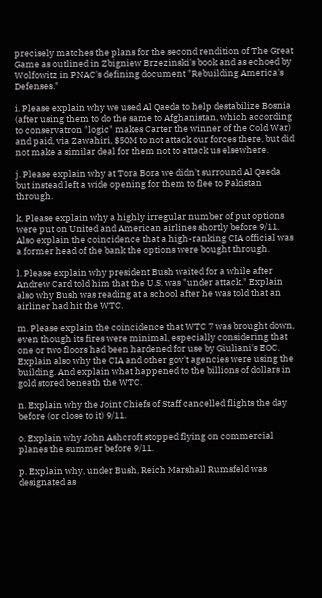precisely matches the plans for the second rendition of The Great Game as outlined in Zbigniew Brzezinski's book and as echoed by Wolfowitz in PNAC's defining document "Rebuilding America's Defenses."

i. Please explain why we used Al Qaeda to help destabilize Bosnia (after using them to do the same to Afghanistan, which according to conservatron "logic" makes Carter the winner of the Cold War) and paid, via Zawahiri, $50M to not attack our forces there, but did not make a similar deal for them not to attack us elsewhere.

j. Please explain why at Tora Bora we didn't surround Al Qaeda but instead left a wide opening for them to flee to Pakistan through.

k. Please explain why a highly irregular number of put options were put on United and American airlines shortly before 9/11. Also explain the coincidence that a high-ranking CIA official was a former head of the bank the options were bought through.

l. Please explain why president Bush waited for a while after Andrew Card told him that the U.S. was "under attack." Explain also why Bush was reading at a school after he was told that an airliner had hit the WTC.

m. Please explain the coincidence that WTC 7 was brought down, even though its fires were minimal, especially considering that one or two floors had been hardened for use by Giuliani's EOC. Explain also why the CIA and other gov't agencies were using the building. And explain what happened to the billions of dollars in gold stored beneath the WTC.

n. Explain why the Joint Chiefs of Staff cancelled flights the day before (or close to it) 9/11.

o. Explain why John Ashcroft stopped flying on commercial planes the summer before 9/11.

p. Explain why, under Bush, Reich Marshall Rumsfeld was designated as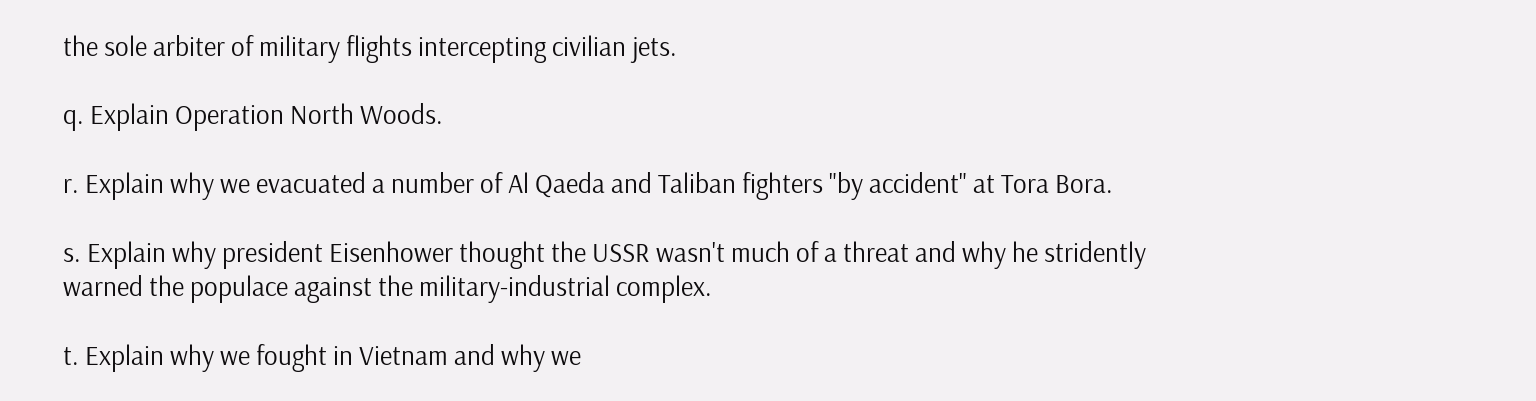the sole arbiter of military flights intercepting civilian jets.

q. Explain Operation North Woods.

r. Explain why we evacuated a number of Al Qaeda and Taliban fighters "by accident" at Tora Bora.

s. Explain why president Eisenhower thought the USSR wasn't much of a threat and why he stridently warned the populace against the military-industrial complex.

t. Explain why we fought in Vietnam and why we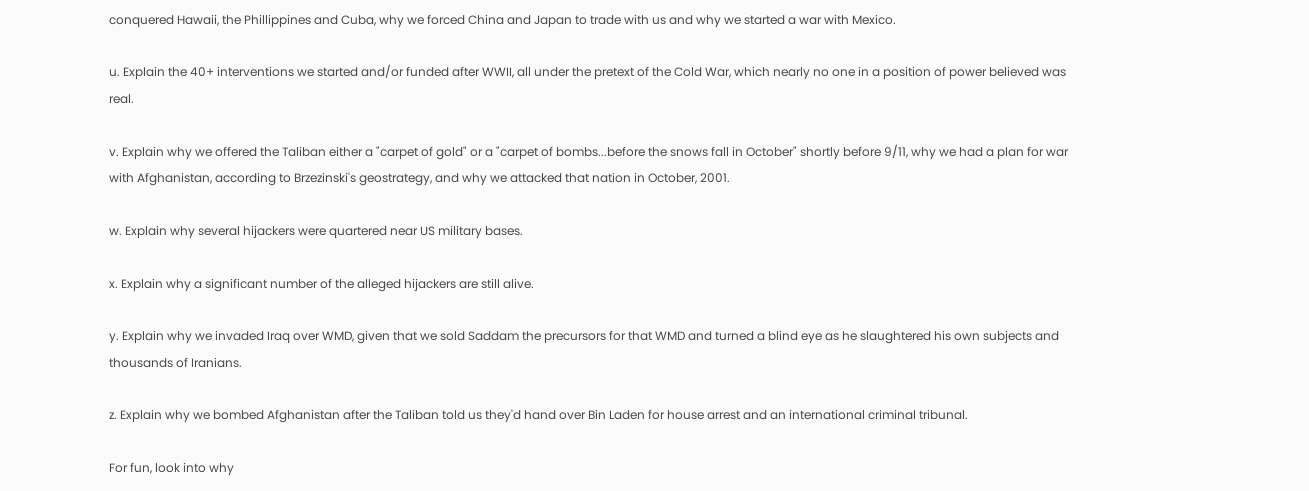conquered Hawaii, the Phillippines and Cuba, why we forced China and Japan to trade with us and why we started a war with Mexico.

u. Explain the 40+ interventions we started and/or funded after WWII, all under the pretext of the Cold War, which nearly no one in a position of power believed was real.

v. Explain why we offered the Taliban either a "carpet of gold" or a "carpet of bombs...before the snows fall in October" shortly before 9/11, why we had a plan for war with Afghanistan, according to Brzezinski's geostrategy, and why we attacked that nation in October, 2001.

w. Explain why several hijackers were quartered near US military bases.

x. Explain why a significant number of the alleged hijackers are still alive.

y. Explain why we invaded Iraq over WMD, given that we sold Saddam the precursors for that WMD and turned a blind eye as he slaughtered his own subjects and thousands of Iranians.

z. Explain why we bombed Afghanistan after the Taliban told us they'd hand over Bin Laden for house arrest and an international criminal tribunal.

For fun, look into why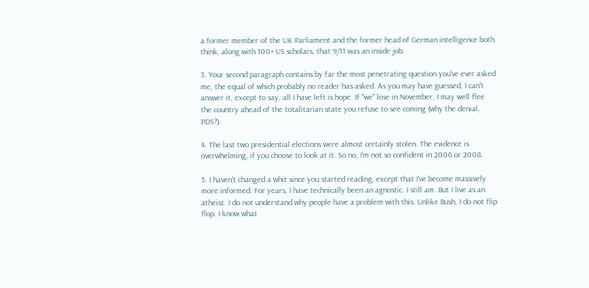a former member of the UK Parliament and the former head of German intelligence both think, along with 100+ US scholars, that 9/11 was an inside job.

3. Your second paragraph contains by far the most penetrating question you've ever asked me, the equal of which probably no reader has asked. As you may have guessed, I can't answer it, except to say, all I have left is hope. If "we" lose in November, I may well flee the country ahead of the totalitarian state you refuse to see coming (why the denial, PDS?).

4. The last two presidential elections were almost certainly stolen. The evidence is overwhelming, if you choose to look at it. So no, I'm not so confident in 2006 or 2008.

5. I haven't changed a whit since you started reading, except that I've become massively more informed. For years, I have technically been an agnostic. I still am. But I live as an atheist. I do not understand why people have a problem with this. Unlike Bush, I do not flip flop. I know what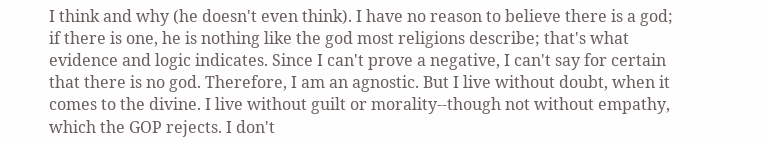I think and why (he doesn't even think). I have no reason to believe there is a god; if there is one, he is nothing like the god most religions describe; that's what evidence and logic indicates. Since I can't prove a negative, I can't say for certain that there is no god. Therefore, I am an agnostic. But I live without doubt, when it comes to the divine. I live without guilt or morality--though not without empathy, which the GOP rejects. I don't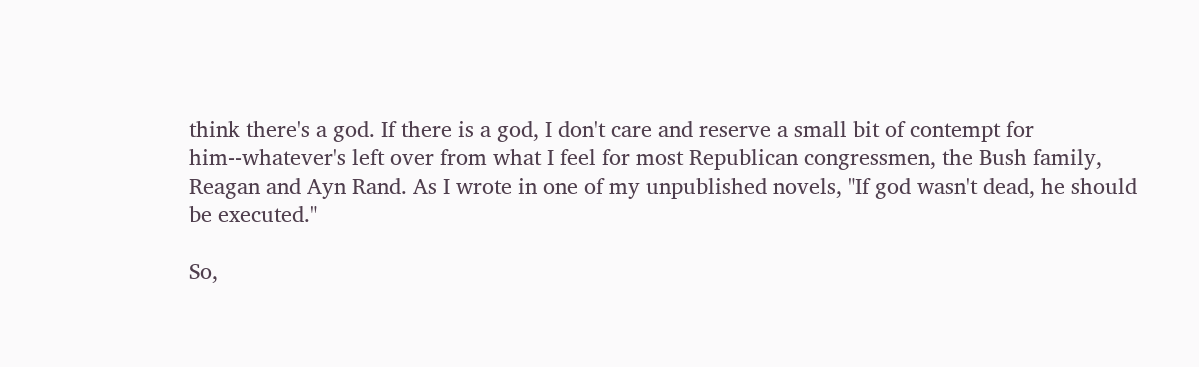think there's a god. If there is a god, I don't care and reserve a small bit of contempt for him--whatever's left over from what I feel for most Republican congressmen, the Bush family, Reagan and Ayn Rand. As I wrote in one of my unpublished novels, "If god wasn't dead, he should be executed."

So,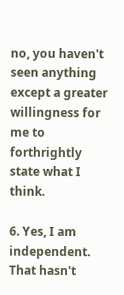no, you haven't seen anything except a greater willingness for me to forthrightly state what I think.

6. Yes, I am independent. That hasn't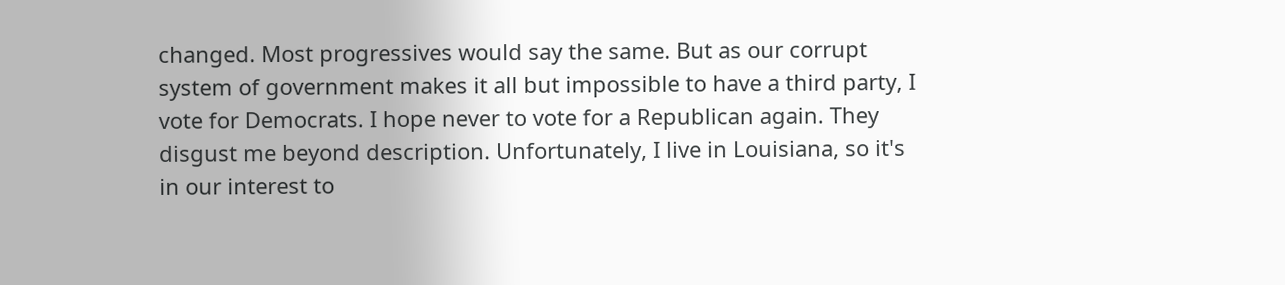changed. Most progressives would say the same. But as our corrupt system of government makes it all but impossible to have a third party, I vote for Democrats. I hope never to vote for a Republican again. They disgust me beyond description. Unfortunately, I live in Louisiana, so it's in our interest to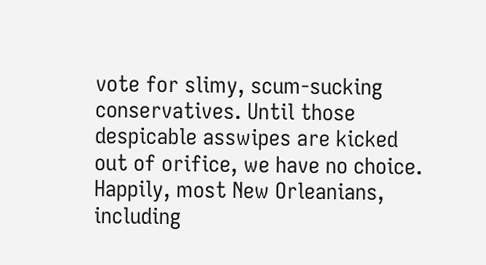vote for slimy, scum-sucking conservatives. Until those despicable asswipes are kicked out of orifice, we have no choice. Happily, most New Orleanians, including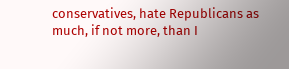conservatives, hate Republicans as much, if not more, than I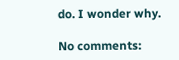do. I wonder why.

No comments: